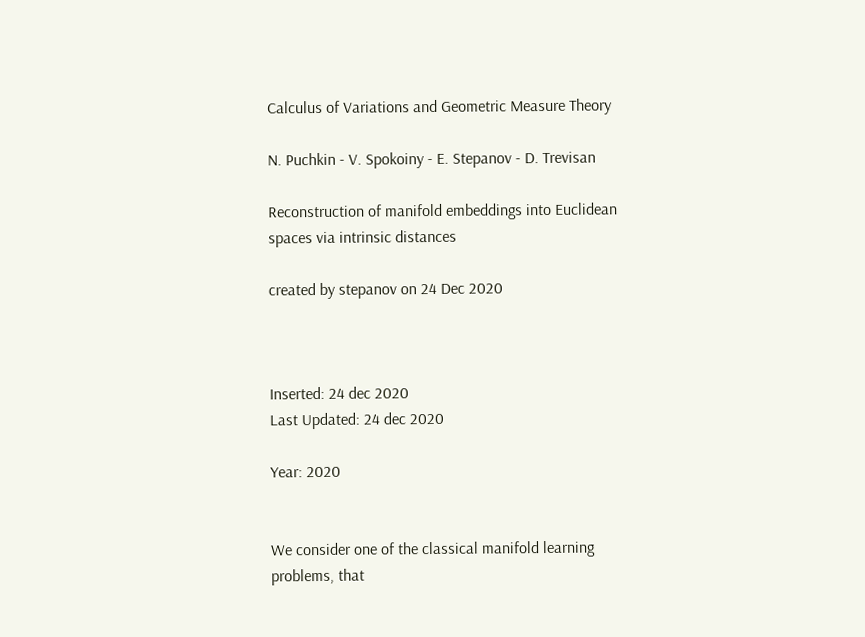Calculus of Variations and Geometric Measure Theory

N. Puchkin - V. Spokoiny - E. Stepanov - D. Trevisan

Reconstruction of manifold embeddings into Euclidean spaces via intrinsic distances

created by stepanov on 24 Dec 2020



Inserted: 24 dec 2020
Last Updated: 24 dec 2020

Year: 2020


We consider one of the classical manifold learning problems, that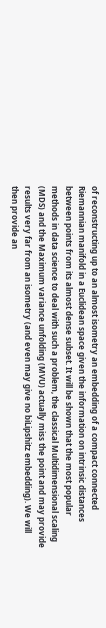of reconstructing up to an almost isometry an embedding of a compact connected Riemannian manifold in a Euclidean space given the information on intrinsic distances between points from its almost dense subset. It will be shown that the most popular methods in data science to deal with such a problem, the classical Multidimensional scaling (MDS) and the Maximum variance unfolding (MVU) actually miss the point and may provide results very far from an isometry (and even may give no biLipshitz embedding). We will then provide an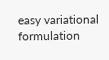easy variational formulation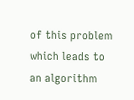of this problem which leads to an algorithm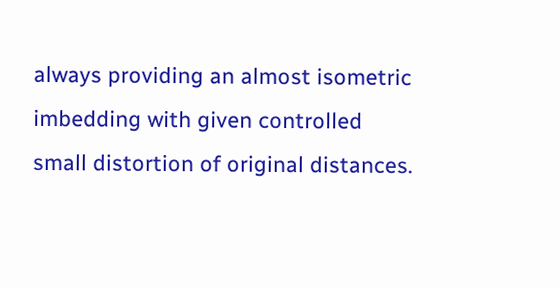always providing an almost isometric imbedding with given controlled small distortion of original distances.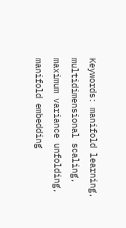Keywords: manifold learning, multidimensional scaling, maximum variance unfolding, manifold embedding